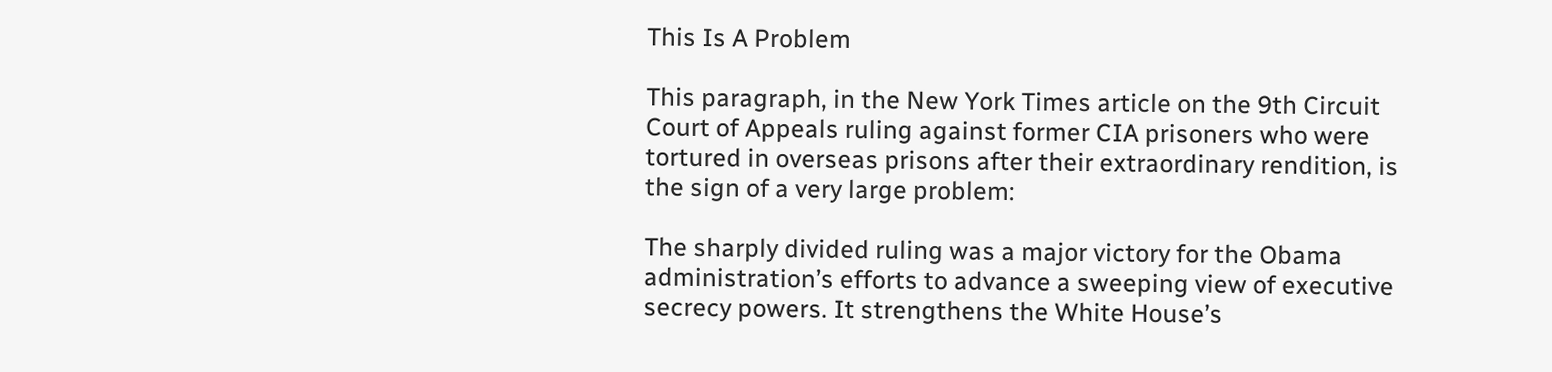This Is A Problem

This paragraph, in the New York Times article on the 9th Circuit Court of Appeals ruling against former CIA prisoners who were tortured in overseas prisons after their extraordinary rendition, is the sign of a very large problem:

The sharply divided ruling was a major victory for the Obama administration’s efforts to advance a sweeping view of executive secrecy powers. It strengthens the White House’s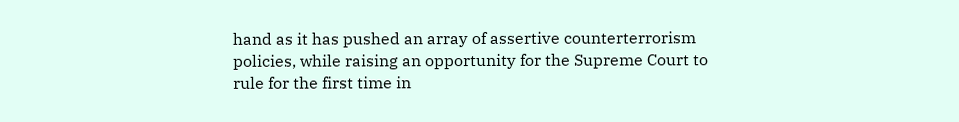hand as it has pushed an array of assertive counterterrorism policies, while raising an opportunity for the Supreme Court to rule for the first time in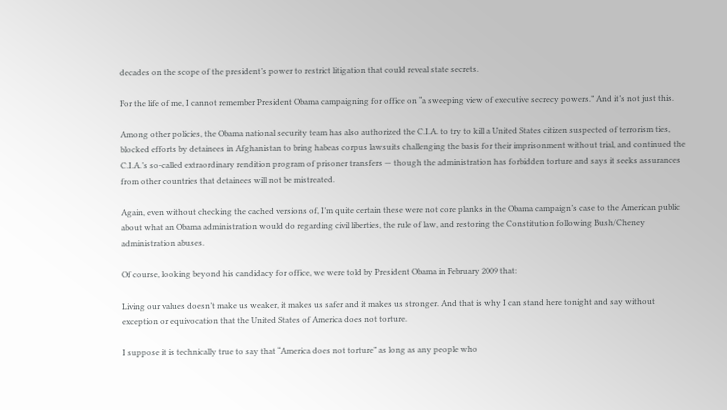decades on the scope of the president’s power to restrict litigation that could reveal state secrets.

For the life of me, I cannot remember President Obama campaigning for office on “a sweeping view of executive secrecy powers.” And it’s not just this.

Among other policies, the Obama national security team has also authorized the C.I.A. to try to kill a United States citizen suspected of terrorism ties, blocked efforts by detainees in Afghanistan to bring habeas corpus lawsuits challenging the basis for their imprisonment without trial, and continued the C.I.A.’s so-called extraordinary rendition program of prisoner transfers — though the administration has forbidden torture and says it seeks assurances from other countries that detainees will not be mistreated.

Again, even without checking the cached versions of, I’m quite certain these were not core planks in the Obama campaign’s case to the American public about what an Obama administration would do regarding civil liberties, the rule of law, and restoring the Constitution following Bush/Cheney administration abuses.

Of course, looking beyond his candidacy for office, we were told by President Obama in February 2009 that:

Living our values doesn’t make us weaker, it makes us safer and it makes us stronger. And that is why I can stand here tonight and say without exception or equivocation that the United States of America does not torture.

I suppose it is technically true to say that “America does not torture” as long as any people who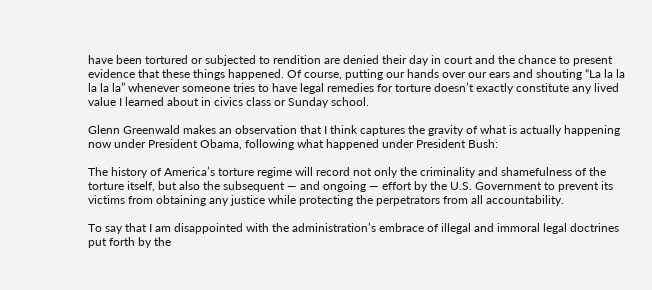have been tortured or subjected to rendition are denied their day in court and the chance to present evidence that these things happened. Of course, putting our hands over our ears and shouting “La la la la la la” whenever someone tries to have legal remedies for torture doesn’t exactly constitute any lived value I learned about in civics class or Sunday school.

Glenn Greenwald makes an observation that I think captures the gravity of what is actually happening now under President Obama, following what happened under President Bush:

The history of America’s torture regime will record not only the criminality and shamefulness of the torture itself, but also the subsequent — and ongoing — effort by the U.S. Government to prevent its victims from obtaining any justice while protecting the perpetrators from all accountability.

To say that I am disappointed with the administration’s embrace of illegal and immoral legal doctrines put forth by the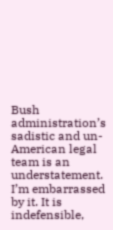Bush administration’s sadistic and un-American legal team is an understatement. I’m embarrassed by it. It is indefensible,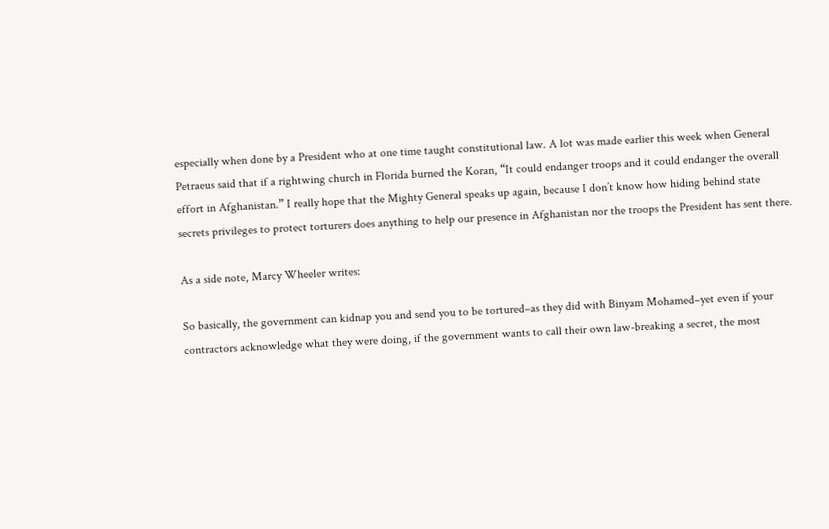especially when done by a President who at one time taught constitutional law. A lot was made earlier this week when General Petraeus said that if a rightwing church in Florida burned the Koran, “It could endanger troops and it could endanger the overall effort in Afghanistan.” I really hope that the Mighty General speaks up again, because I don’t know how hiding behind state secrets privileges to protect torturers does anything to help our presence in Afghanistan nor the troops the President has sent there.

As a side note, Marcy Wheeler writes:

So basically, the government can kidnap you and send you to be tortured–as they did with Binyam Mohamed–yet even if your contractors acknowledge what they were doing, if the government wants to call their own law-breaking a secret, the most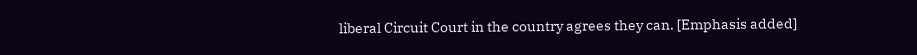liberal Circuit Court in the country agrees they can. [Emphasis added]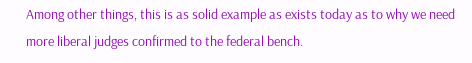Among other things, this is as solid example as exists today as to why we need more liberal judges confirmed to the federal bench.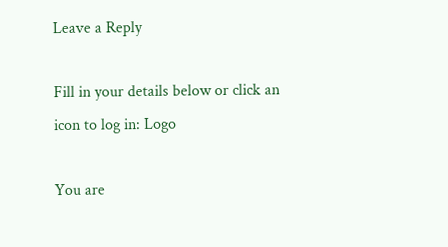Leave a Reply

Fill in your details below or click an icon to log in: Logo

You are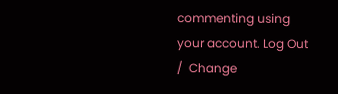commenting using your account. Log Out /  Change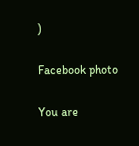)

Facebook photo

You are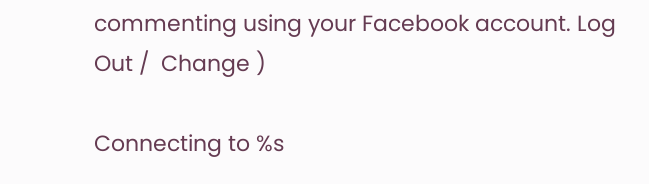commenting using your Facebook account. Log Out /  Change )

Connecting to %s